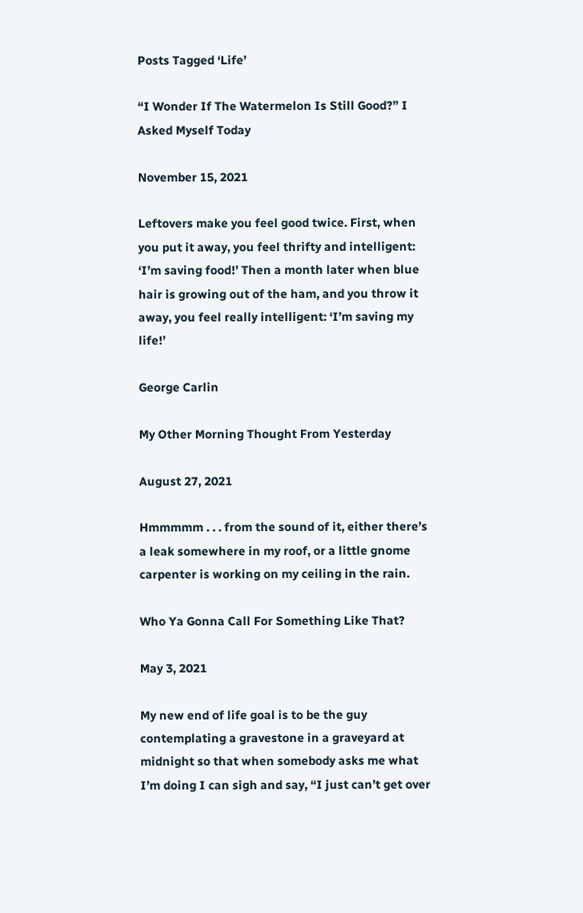Posts Tagged ‘Life’

“I Wonder If The Watermelon Is Still Good?” I Asked Myself Today

November 15, 2021

Leftovers make you feel good twice. First, when you put it away, you feel thrifty and intelligent: ‘I’m saving food!’ Then a month later when blue hair is growing out of the ham, and you throw it away, you feel really intelligent: ‘I’m saving my life!’

George Carlin

My Other Morning Thought From Yesterday

August 27, 2021

Hmmmmm . . . from the sound of it, either there’s a leak somewhere in my roof, or a little gnome carpenter is working on my ceiling in the rain.

Who Ya Gonna Call For Something Like That?

May 3, 2021

My new end of life goal is to be the guy contemplating a gravestone in a graveyard at midnight so that when somebody asks me what I’m doing I can sigh and say, “I just can’t get over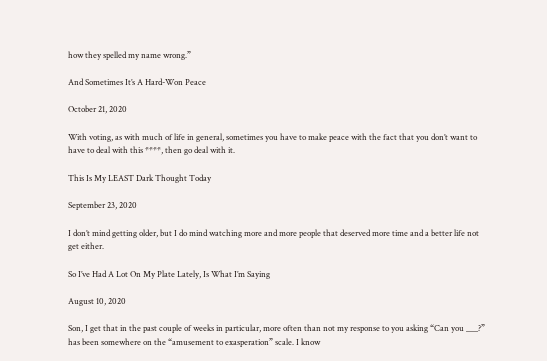how they spelled my name wrong.”

And Sometimes It’s A Hard-Won Peace

October 21, 2020

With voting, as with much of life in general, sometimes you have to make peace with the fact that you don’t want to have to deal with this ****, then go deal with it.

This Is My LEAST Dark Thought Today

September 23, 2020

I don’t mind getting older, but I do mind watching more and more people that deserved more time and a better life not get either.

So I’ve Had A Lot On My Plate Lately, Is What I’m Saying

August 10, 2020

Son, I get that in the past couple of weeks in particular, more often than not my response to you asking “Can you ___?” has been somewhere on the “amusement to exasperation” scale. I know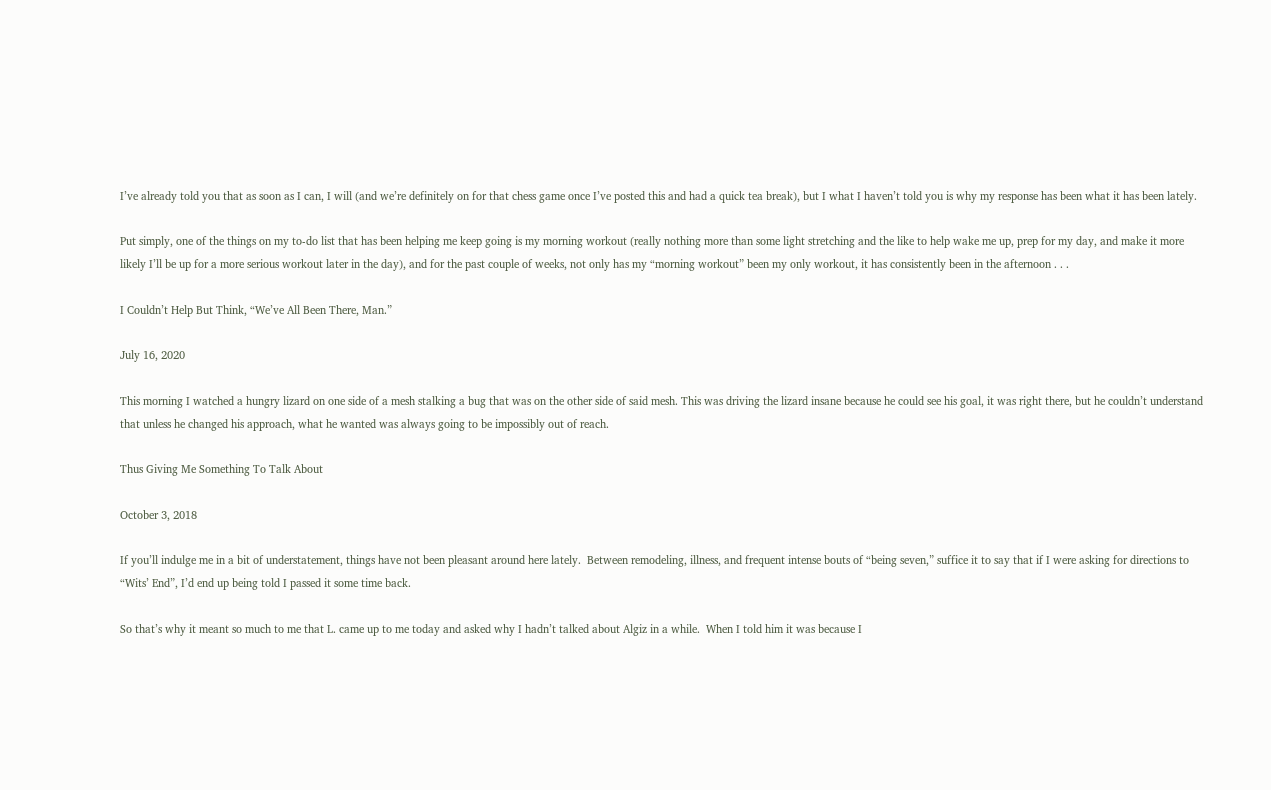I’ve already told you that as soon as I can, I will (and we’re definitely on for that chess game once I’ve posted this and had a quick tea break), but I what I haven’t told you is why my response has been what it has been lately.

Put simply, one of the things on my to-do list that has been helping me keep going is my morning workout (really nothing more than some light stretching and the like to help wake me up, prep for my day, and make it more likely I’ll be up for a more serious workout later in the day), and for the past couple of weeks, not only has my “morning workout” been my only workout, it has consistently been in the afternoon . . .

I Couldn’t Help But Think, “We’ve All Been There, Man.”

July 16, 2020

This morning I watched a hungry lizard on one side of a mesh stalking a bug that was on the other side of said mesh. This was driving the lizard insane because he could see his goal, it was right there, but he couldn’t understand that unless he changed his approach, what he wanted was always going to be impossibly out of reach.

Thus Giving Me Something To Talk About

October 3, 2018

If you’ll indulge me in a bit of understatement, things have not been pleasant around here lately.  Between remodeling, illness, and frequent intense bouts of “being seven,” suffice it to say that if I were asking for directions to “Wits’ End”, I’d end up being told I passed it some time back.

So that’s why it meant so much to me that L. came up to me today and asked why I hadn’t talked about Algiz in a while.  When I told him it was because I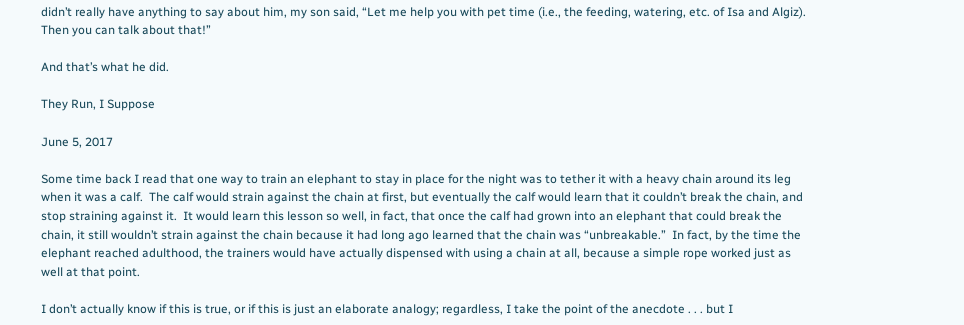didn’t really have anything to say about him, my son said, “Let me help you with pet time (i.e., the feeding, watering, etc. of Isa and Algiz).  Then you can talk about that!”

And that’s what he did.

They Run, I Suppose

June 5, 2017

Some time back I read that one way to train an elephant to stay in place for the night was to tether it with a heavy chain around its leg when it was a calf.  The calf would strain against the chain at first, but eventually the calf would learn that it couldn’t break the chain, and stop straining against it.  It would learn this lesson so well, in fact, that once the calf had grown into an elephant that could break the chain, it still wouldn’t strain against the chain because it had long ago learned that the chain was “unbreakable.”  In fact, by the time the elephant reached adulthood, the trainers would have actually dispensed with using a chain at all, because a simple rope worked just as well at that point.

I don’t actually know if this is true, or if this is just an elaborate analogy; regardless, I take the point of the anecdote . . . but I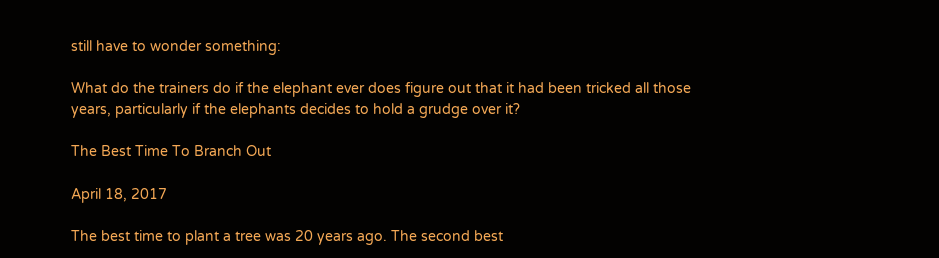still have to wonder something:

What do the trainers do if the elephant ever does figure out that it had been tricked all those years, particularly if the elephants decides to hold a grudge over it?

The Best Time To Branch Out

April 18, 2017

The best time to plant a tree was 20 years ago. The second best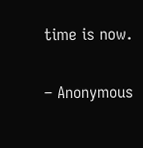time is now.

– Anonymous